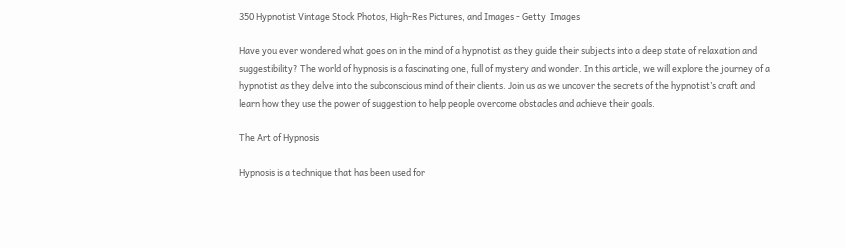350 Hypnotist Vintage Stock Photos, High-Res Pictures, and Images - Getty  Images

Have you ever wondered what goes on in the mind of a hypnotist as they guide their subjects into a deep state of relaxation and suggestibility? The world of hypnosis is a fascinating one, full of mystery and wonder. In this article, we will explore the journey of a hypnotist as they delve into the subconscious mind of their clients. Join us as we uncover the secrets of the hypnotist’s craft and learn how they use the power of suggestion to help people overcome obstacles and achieve their goals.

The Art of Hypnosis

Hypnosis is a technique that has been used for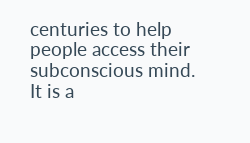centuries to help people access their subconscious mind. It is a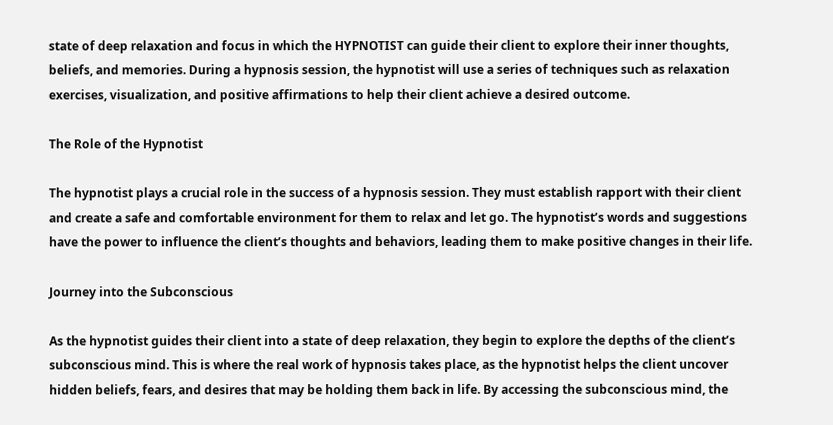state of deep relaxation and focus in which the HYPNOTIST can guide their client to explore their inner thoughts, beliefs, and memories. During a hypnosis session, the hypnotist will use a series of techniques such as relaxation exercises, visualization, and positive affirmations to help their client achieve a desired outcome.

The Role of the Hypnotist

The hypnotist plays a crucial role in the success of a hypnosis session. They must establish rapport with their client and create a safe and comfortable environment for them to relax and let go. The hypnotist’s words and suggestions have the power to influence the client’s thoughts and behaviors, leading them to make positive changes in their life.

Journey into the Subconscious

As the hypnotist guides their client into a state of deep relaxation, they begin to explore the depths of the client’s subconscious mind. This is where the real work of hypnosis takes place, as the hypnotist helps the client uncover hidden beliefs, fears, and desires that may be holding them back in life. By accessing the subconscious mind, the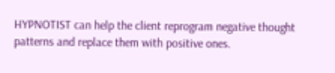HYPNOTIST can help the client reprogram negative thought patterns and replace them with positive ones.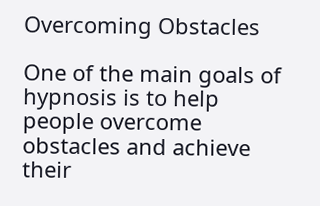Overcoming Obstacles

One of the main goals of hypnosis is to help people overcome obstacles and achieve their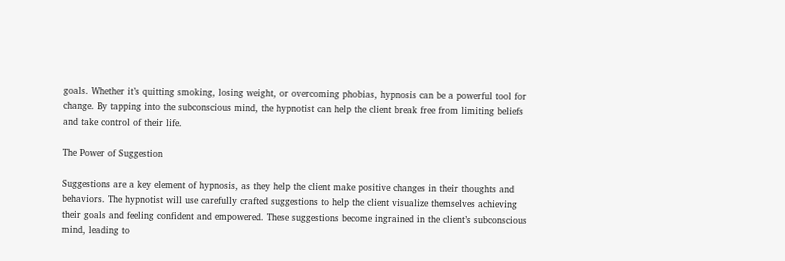goals. Whether it’s quitting smoking, losing weight, or overcoming phobias, hypnosis can be a powerful tool for change. By tapping into the subconscious mind, the hypnotist can help the client break free from limiting beliefs and take control of their life.

The Power of Suggestion

Suggestions are a key element of hypnosis, as they help the client make positive changes in their thoughts and behaviors. The hypnotist will use carefully crafted suggestions to help the client visualize themselves achieving their goals and feeling confident and empowered. These suggestions become ingrained in the client’s subconscious mind, leading to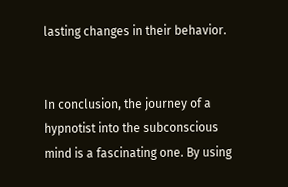lasting changes in their behavior.


In conclusion, the journey of a hypnotist into the subconscious mind is a fascinating one. By using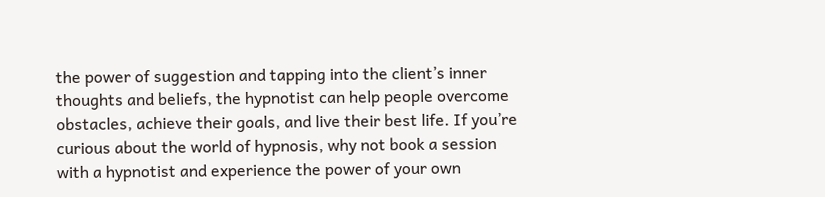the power of suggestion and tapping into the client’s inner thoughts and beliefs, the hypnotist can help people overcome obstacles, achieve their goals, and live their best life. If you’re curious about the world of hypnosis, why not book a session with a hypnotist and experience the power of your own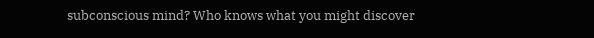subconscious mind? Who knows what you might discover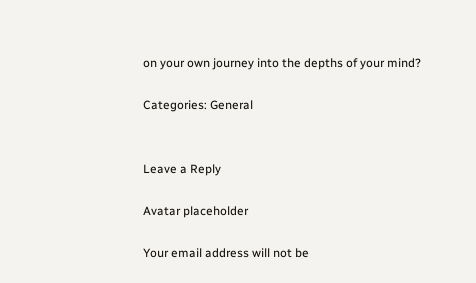on your own journey into the depths of your mind?

Categories: General


Leave a Reply

Avatar placeholder

Your email address will not be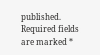published. Required fields are marked *